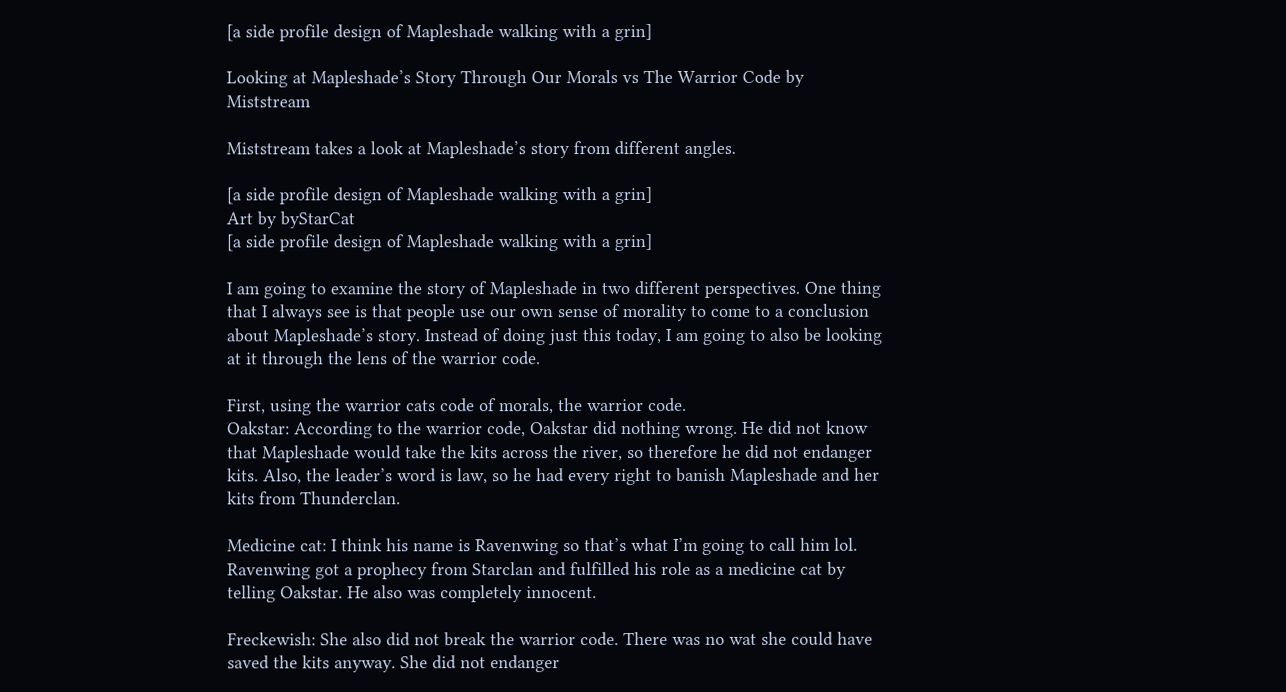[a side profile design of Mapleshade walking with a grin]

Looking at Mapleshade’s Story Through Our Morals vs The Warrior Code by Miststream

Miststream takes a look at Mapleshade’s story from different angles.

[a side profile design of Mapleshade walking with a grin]
Art by byStarCat
[a side profile design of Mapleshade walking with a grin]

I am going to examine the story of Mapleshade in two different perspectives. One thing that I always see is that people use our own sense of morality to come to a conclusion about Mapleshade’s story. Instead of doing just this today, I am going to also be looking at it through the lens of the warrior code.

First, using the warrior cats code of morals, the warrior code.
Oakstar: According to the warrior code, Oakstar did nothing wrong. He did not know that Mapleshade would take the kits across the river, so therefore he did not endanger kits. Also, the leader’s word is law, so he had every right to banish Mapleshade and her kits from Thunderclan.

Medicine cat: I think his name is Ravenwing so that’s what I’m going to call him lol. Ravenwing got a prophecy from Starclan and fulfilled his role as a medicine cat by telling Oakstar. He also was completely innocent.

Freckewish: She also did not break the warrior code. There was no wat she could have saved the kits anyway. She did not endanger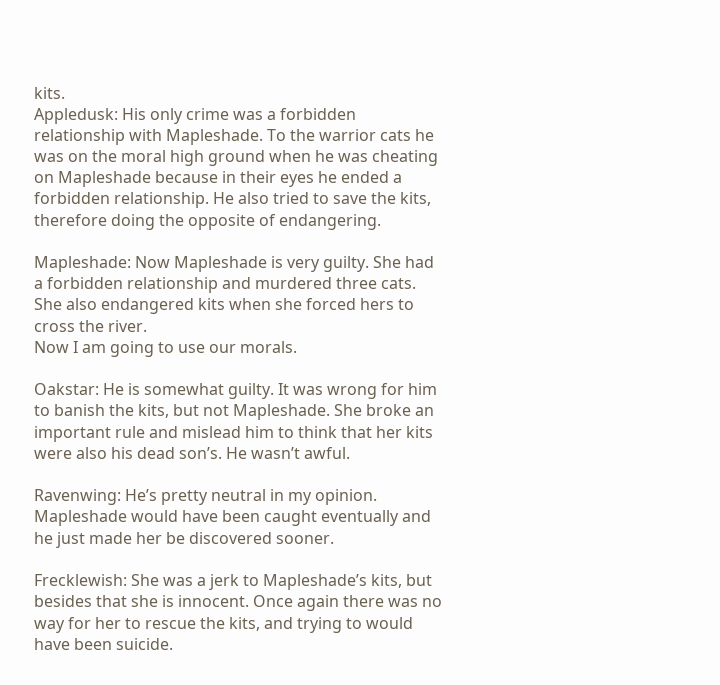kits.
Appledusk: His only crime was a forbidden relationship with Mapleshade. To the warrior cats he was on the moral high ground when he was cheating on Mapleshade because in their eyes he ended a forbidden relationship. He also tried to save the kits, therefore doing the opposite of endangering.

Mapleshade: Now Mapleshade is very guilty. She had a forbidden relationship and murdered three cats. She also endangered kits when she forced hers to cross the river.
Now I am going to use our morals.

Oakstar: He is somewhat guilty. It was wrong for him to banish the kits, but not Mapleshade. She broke an important rule and mislead him to think that her kits were also his dead son’s. He wasn’t awful.

Ravenwing: He’s pretty neutral in my opinion. Mapleshade would have been caught eventually and he just made her be discovered sooner.

Frecklewish: She was a jerk to Mapleshade’s kits, but besides that she is innocent. Once again there was no way for her to rescue the kits, and trying to would have been suicide.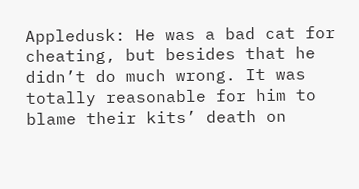Appledusk: He was a bad cat for cheating, but besides that he didn’t do much wrong. It was totally reasonable for him to blame their kits’ death on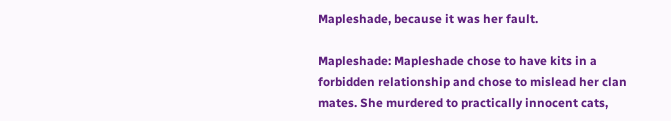Mapleshade, because it was her fault.

Mapleshade: Mapleshade chose to have kits in a forbidden relationship and chose to mislead her clan mates. She murdered to practically innocent cats,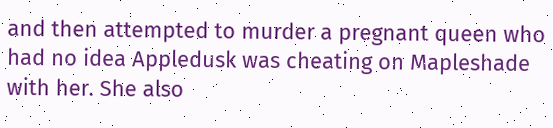and then attempted to murder a pregnant queen who had no idea Appledusk was cheating on Mapleshade with her. She also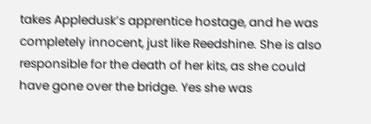takes Appledusk’s apprentice hostage, and he was completely innocent, just like Reedshine. She is also responsible for the death of her kits, as she could have gone over the bridge. Yes she was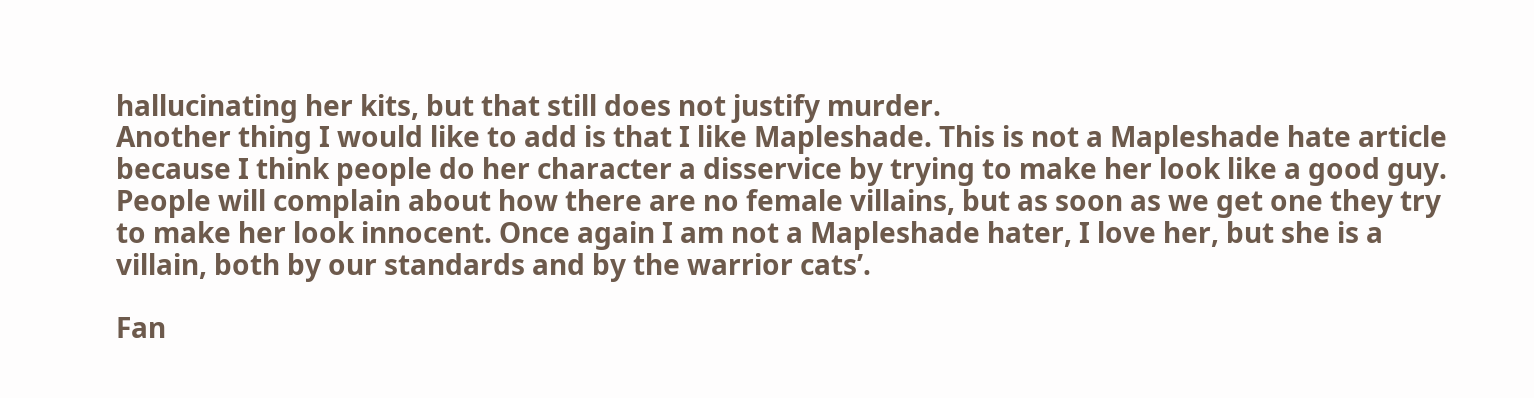hallucinating her kits, but that still does not justify murder.
Another thing I would like to add is that I like Mapleshade. This is not a Mapleshade hate article because I think people do her character a disservice by trying to make her look like a good guy. People will complain about how there are no female villains, but as soon as we get one they try to make her look innocent. Once again I am not a Mapleshade hater, I love her, but she is a villain, both by our standards and by the warrior cats’.

Fan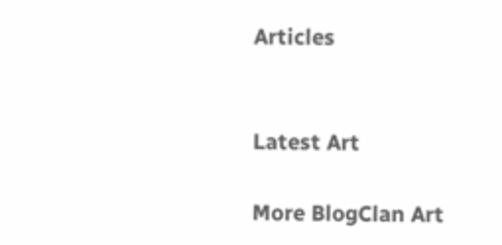Articles


Latest Art

More BlogClan Art